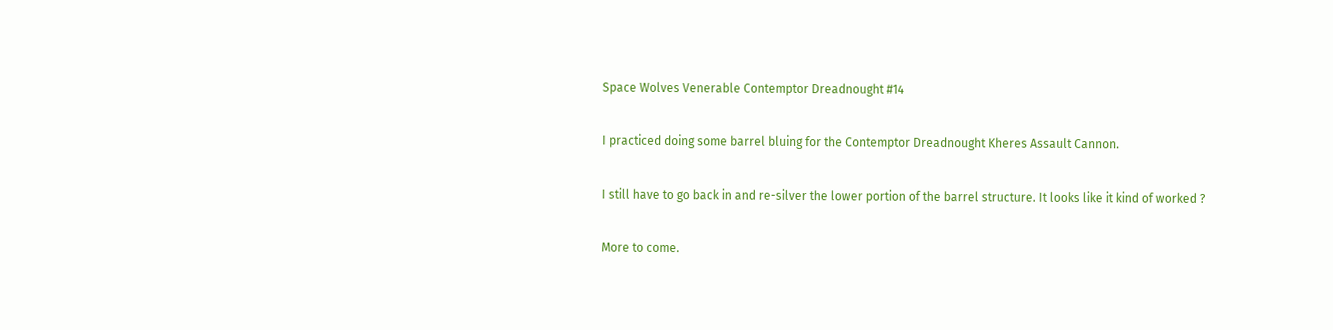Space Wolves Venerable Contemptor Dreadnought #14

I practiced doing some barrel bluing for the Contemptor Dreadnought Kheres Assault Cannon.

I still have to go back in and re-silver the lower portion of the barrel structure. It looks like it kind of worked ?

More to come.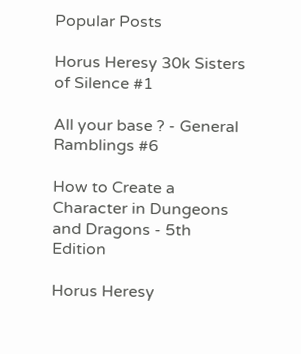Popular Posts

Horus Heresy 30k Sisters of Silence #1

All your base ? - General Ramblings #6

How to Create a Character in Dungeons and Dragons - 5th Edition

Horus Heresy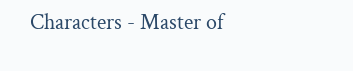Characters - Master of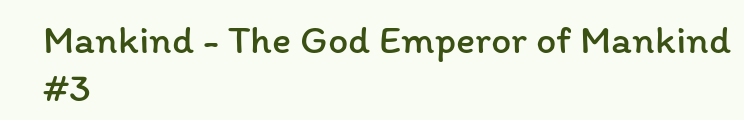Mankind - The God Emperor of Mankind #3